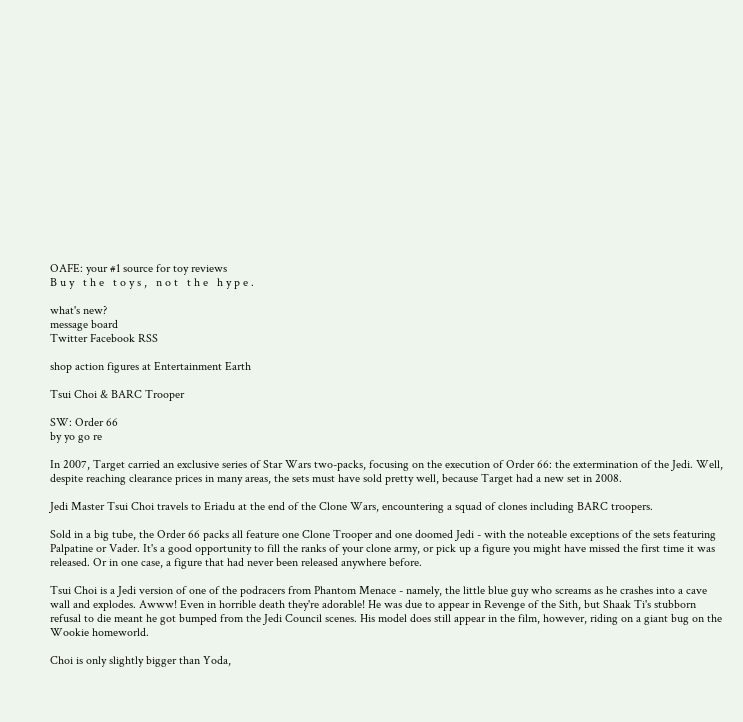OAFE: your #1 source for toy reviews
B u y   t h e   t o y s ,   n o t   t h e   h y p e .

what's new?
message board
Twitter Facebook RSS

shop action figures at Entertainment Earth

Tsui Choi & BARC Trooper

SW: Order 66
by yo go re

In 2007, Target carried an exclusive series of Star Wars two-packs, focusing on the execution of Order 66: the extermination of the Jedi. Well, despite reaching clearance prices in many areas, the sets must have sold pretty well, because Target had a new set in 2008.

Jedi Master Tsui Choi travels to Eriadu at the end of the Clone Wars, encountering a squad of clones including BARC troopers.

Sold in a big tube, the Order 66 packs all feature one Clone Trooper and one doomed Jedi - with the noteable exceptions of the sets featuring Palpatine or Vader. It's a good opportunity to fill the ranks of your clone army, or pick up a figure you might have missed the first time it was released. Or in one case, a figure that had never been released anywhere before.

Tsui Choi is a Jedi version of one of the podracers from Phantom Menace - namely, the little blue guy who screams as he crashes into a cave wall and explodes. Awww! Even in horrible death they're adorable! He was due to appear in Revenge of the Sith, but Shaak Ti's stubborn refusal to die meant he got bumped from the Jedi Council scenes. His model does still appear in the film, however, riding on a giant bug on the Wookie homeworld.

Choi is only slightly bigger than Yoda,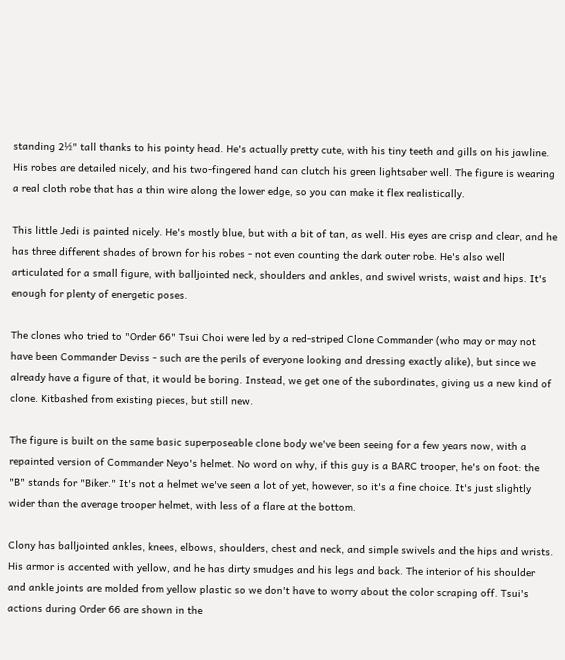standing 2½" tall thanks to his pointy head. He's actually pretty cute, with his tiny teeth and gills on his jawline. His robes are detailed nicely, and his two-fingered hand can clutch his green lightsaber well. The figure is wearing a real cloth robe that has a thin wire along the lower edge, so you can make it flex realistically.

This little Jedi is painted nicely. He's mostly blue, but with a bit of tan, as well. His eyes are crisp and clear, and he has three different shades of brown for his robes - not even counting the dark outer robe. He's also well articulated for a small figure, with balljointed neck, shoulders and ankles, and swivel wrists, waist and hips. It's enough for plenty of energetic poses.

The clones who tried to "Order 66" Tsui Choi were led by a red-striped Clone Commander (who may or may not have been Commander Deviss - such are the perils of everyone looking and dressing exactly alike), but since we already have a figure of that, it would be boring. Instead, we get one of the subordinates, giving us a new kind of clone. Kitbashed from existing pieces, but still new.

The figure is built on the same basic superposeable clone body we've been seeing for a few years now, with a repainted version of Commander Neyo's helmet. No word on why, if this guy is a BARC trooper, he's on foot: the "B" stands for "Biker." It's not a helmet we've seen a lot of yet, however, so it's a fine choice. It's just slightly wider than the average trooper helmet, with less of a flare at the bottom.

Clony has balljointed ankles, knees, elbows, shoulders, chest and neck, and simple swivels and the hips and wrists. His armor is accented with yellow, and he has dirty smudges and his legs and back. The interior of his shoulder and ankle joints are molded from yellow plastic so we don't have to worry about the color scraping off. Tsui's actions during Order 66 are shown in the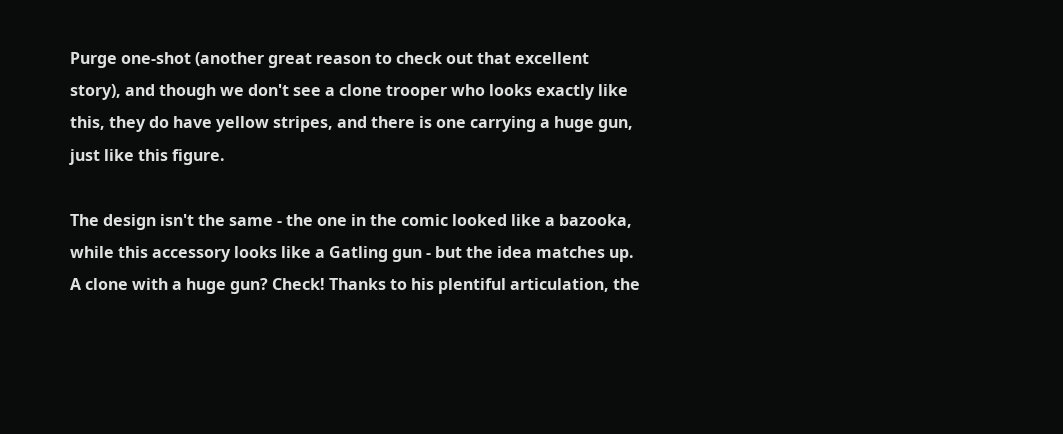Purge one-shot (another great reason to check out that excellent story), and though we don't see a clone trooper who looks exactly like this, they do have yellow stripes, and there is one carrying a huge gun, just like this figure.

The design isn't the same - the one in the comic looked like a bazooka, while this accessory looks like a Gatling gun - but the idea matches up. A clone with a huge gun? Check! Thanks to his plentiful articulation, the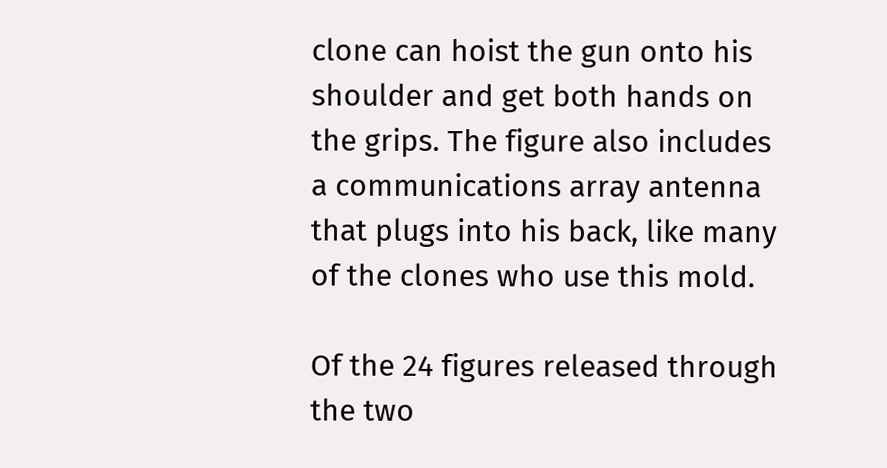clone can hoist the gun onto his shoulder and get both hands on the grips. The figure also includes a communications array antenna that plugs into his back, like many of the clones who use this mold.

Of the 24 figures released through the two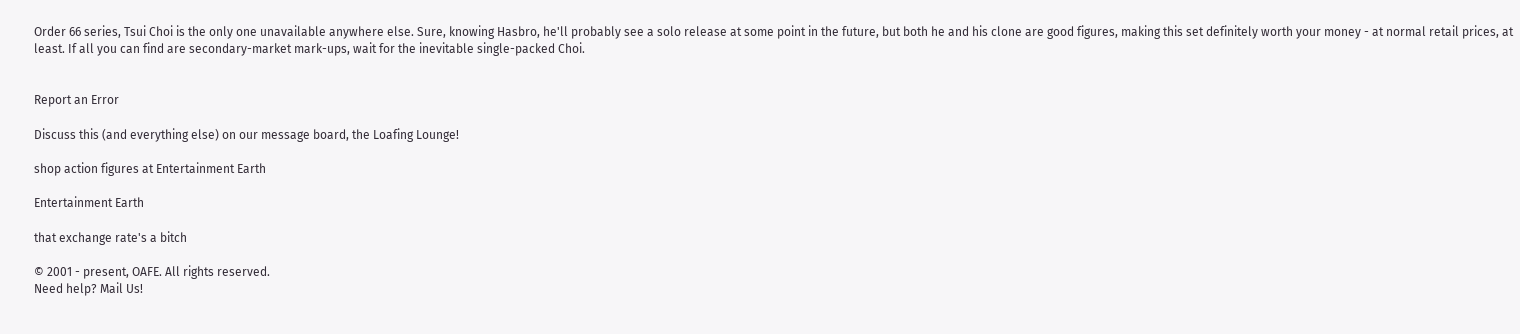Order 66 series, Tsui Choi is the only one unavailable anywhere else. Sure, knowing Hasbro, he'll probably see a solo release at some point in the future, but both he and his clone are good figures, making this set definitely worth your money - at normal retail prices, at least. If all you can find are secondary-market mark-ups, wait for the inevitable single-packed Choi.


Report an Error

Discuss this (and everything else) on our message board, the Loafing Lounge!

shop action figures at Entertainment Earth

Entertainment Earth

that exchange rate's a bitch

© 2001 - present, OAFE. All rights reserved.
Need help? Mail Us!